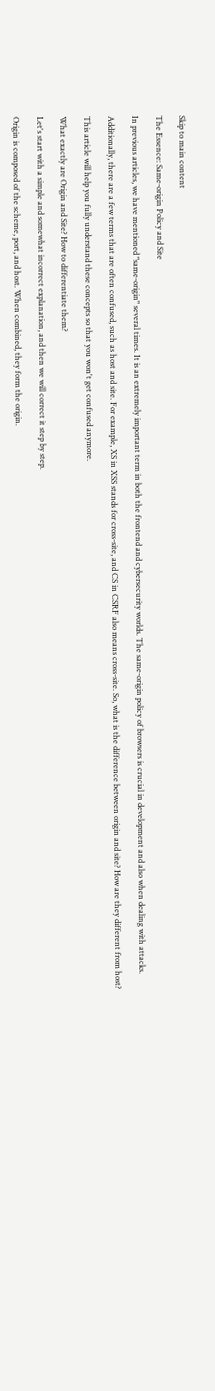Skip to main content

The Essence: Same-origin Policy and Site

In previous articles, we have mentioned "same-origin" several times. It is an extremely important term in both the frontend and cybersecurity worlds. The same-origin policy of browsers is crucial in development and also when dealing with attacks.

Additionally, there are a few terms that are often confused, such as host and site. For example, XS in XSS stands for cross-site, and CS in CSRF also means cross-site. So, what is the difference between origin and site? How are they different from host?

This article will help you fully understand these concepts so that you won't get confused anymore.

What exactly are Origin and Site? How to differentiate them?

Let's start with a simple and somewhat incorrect explanation, and then we will correct it step by step.

Origin is composed of the scheme, port, and host. When combined, they form the origin.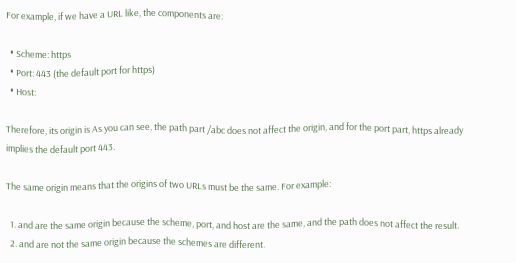For example, if we have a URL like, the components are:

  • Scheme: https
  • Port: 443 (the default port for https)
  • Host:

Therefore, its origin is As you can see, the path part /abc does not affect the origin, and for the port part, https already implies the default port 443.

The same origin means that the origins of two URLs must be the same. For example:

  1. and are the same origin because the scheme, port, and host are the same, and the path does not affect the result.
  2. and are not the same origin because the schemes are different.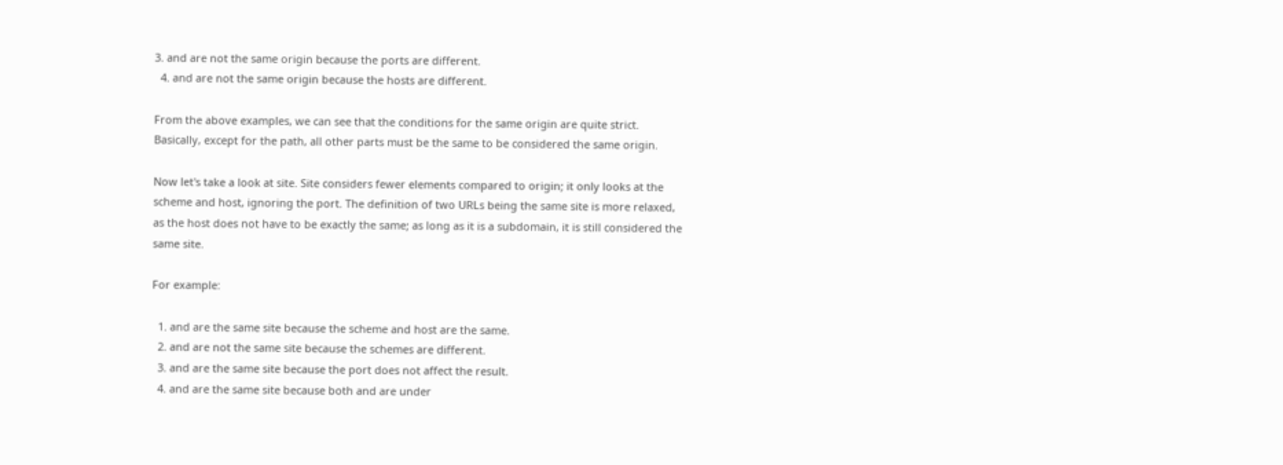3. and are not the same origin because the ports are different.
  4. and are not the same origin because the hosts are different.

From the above examples, we can see that the conditions for the same origin are quite strict. Basically, except for the path, all other parts must be the same to be considered the same origin.

Now let's take a look at site. Site considers fewer elements compared to origin; it only looks at the scheme and host, ignoring the port. The definition of two URLs being the same site is more relaxed, as the host does not have to be exactly the same; as long as it is a subdomain, it is still considered the same site.

For example:

  1. and are the same site because the scheme and host are the same.
  2. and are not the same site because the schemes are different.
  3. and are the same site because the port does not affect the result.
  4. and are the same site because both and are under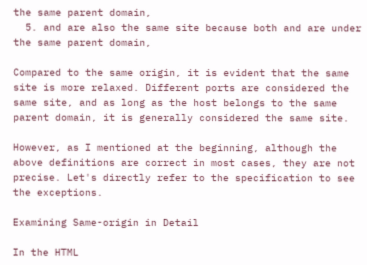the same parent domain,
  5. and are also the same site because both and are under the same parent domain,

Compared to the same origin, it is evident that the same site is more relaxed. Different ports are considered the same site, and as long as the host belongs to the same parent domain, it is generally considered the same site.

However, as I mentioned at the beginning, although the above definitions are correct in most cases, they are not precise. Let's directly refer to the specification to see the exceptions.

Examining Same-origin in Detail

In the HTML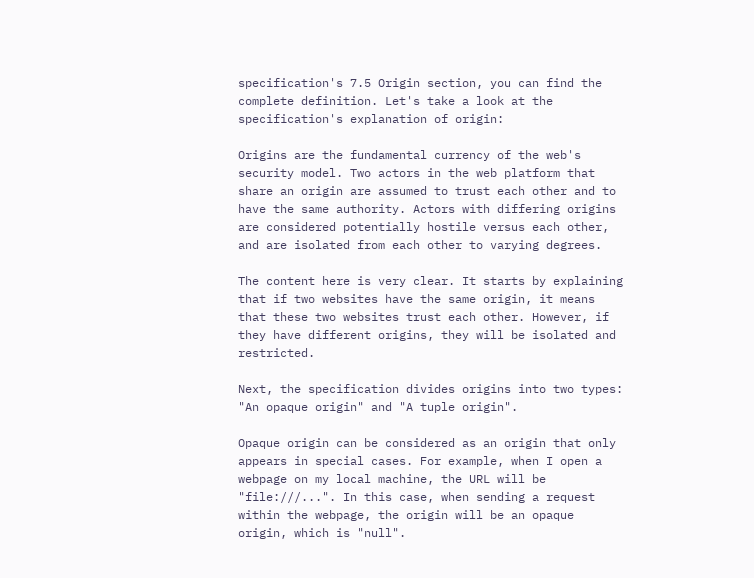specification's 7.5 Origin section, you can find the complete definition. Let's take a look at the specification's explanation of origin:

Origins are the fundamental currency of the web's security model. Two actors in the web platform that share an origin are assumed to trust each other and to have the same authority. Actors with differing origins are considered potentially hostile versus each other, and are isolated from each other to varying degrees.

The content here is very clear. It starts by explaining that if two websites have the same origin, it means that these two websites trust each other. However, if they have different origins, they will be isolated and restricted.

Next, the specification divides origins into two types: "An opaque origin" and "A tuple origin".

Opaque origin can be considered as an origin that only appears in special cases. For example, when I open a webpage on my local machine, the URL will be "file:///...". In this case, when sending a request within the webpage, the origin will be an opaque origin, which is "null".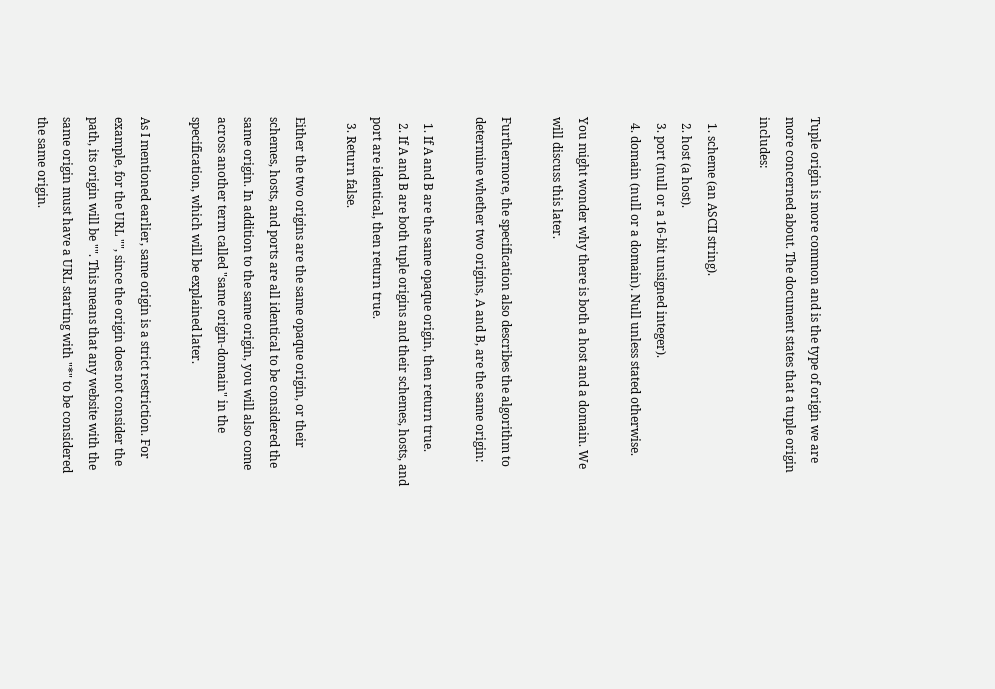Tuple origin is more common and is the type of origin we are more concerned about. The document states that a tuple origin includes:

  1. scheme (an ASCII string).
  2. host (a host).
  3. port (null or a 16-bit unsigned integer).
  4. domain (null or a domain). Null unless stated otherwise.

You might wonder why there is both a host and a domain. We will discuss this later.

Furthermore, the specification also describes the algorithm to determine whether two origins, A and B, are the same origin:

  1. If A and B are the same opaque origin, then return true.
  2. If A and B are both tuple origins and their schemes, hosts, and port are identical, then return true.
  3. Return false.

Either the two origins are the same opaque origin, or their schemes, hosts, and ports are all identical to be considered the same origin. In addition to the same origin, you will also come across another term called "same origin-domain" in the specification, which will be explained later.

As I mentioned earlier, same origin is a strict restriction. For example, for the URL "", since the origin does not consider the path, its origin will be "". This means that any website with the same origin must have a URL starting with "*" to be considered the same origin.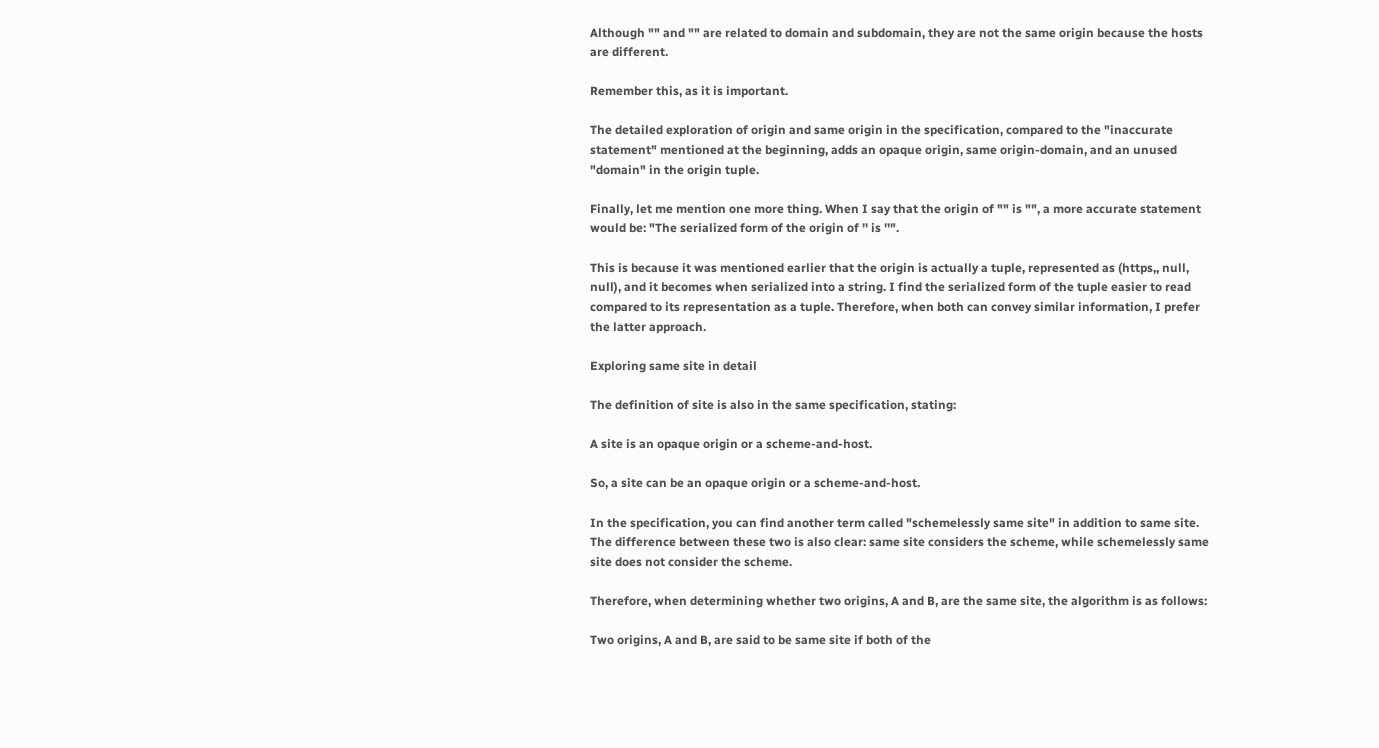Although "" and "" are related to domain and subdomain, they are not the same origin because the hosts are different.

Remember this, as it is important.

The detailed exploration of origin and same origin in the specification, compared to the "inaccurate statement" mentioned at the beginning, adds an opaque origin, same origin-domain, and an unused "domain" in the origin tuple.

Finally, let me mention one more thing. When I say that the origin of "" is "", a more accurate statement would be: "The serialized form of the origin of '' is ''".

This is because it was mentioned earlier that the origin is actually a tuple, represented as (https,, null, null), and it becomes when serialized into a string. I find the serialized form of the tuple easier to read compared to its representation as a tuple. Therefore, when both can convey similar information, I prefer the latter approach.

Exploring same site in detail

The definition of site is also in the same specification, stating:

A site is an opaque origin or a scheme-and-host.

So, a site can be an opaque origin or a scheme-and-host.

In the specification, you can find another term called "schemelessly same site" in addition to same site. The difference between these two is also clear: same site considers the scheme, while schemelessly same site does not consider the scheme.

Therefore, when determining whether two origins, A and B, are the same site, the algorithm is as follows:

Two origins, A and B, are said to be same site if both of the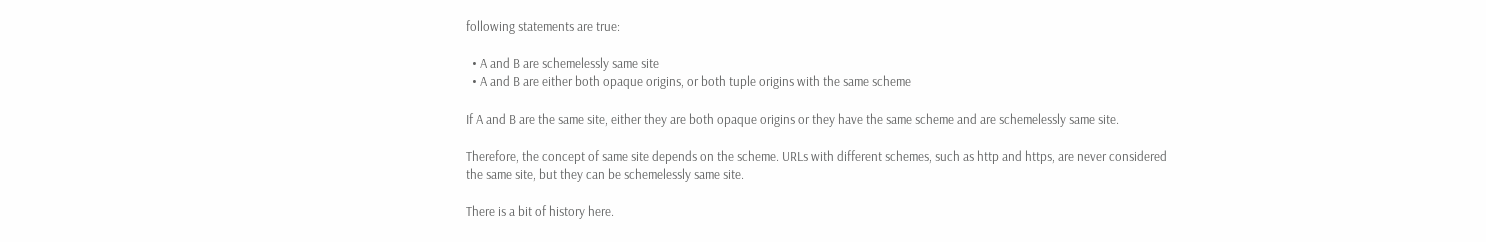following statements are true:

  • A and B are schemelessly same site
  • A and B are either both opaque origins, or both tuple origins with the same scheme

If A and B are the same site, either they are both opaque origins or they have the same scheme and are schemelessly same site.

Therefore, the concept of same site depends on the scheme. URLs with different schemes, such as http and https, are never considered the same site, but they can be schemelessly same site.

There is a bit of history here.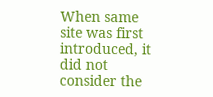When same site was first introduced, it did not consider the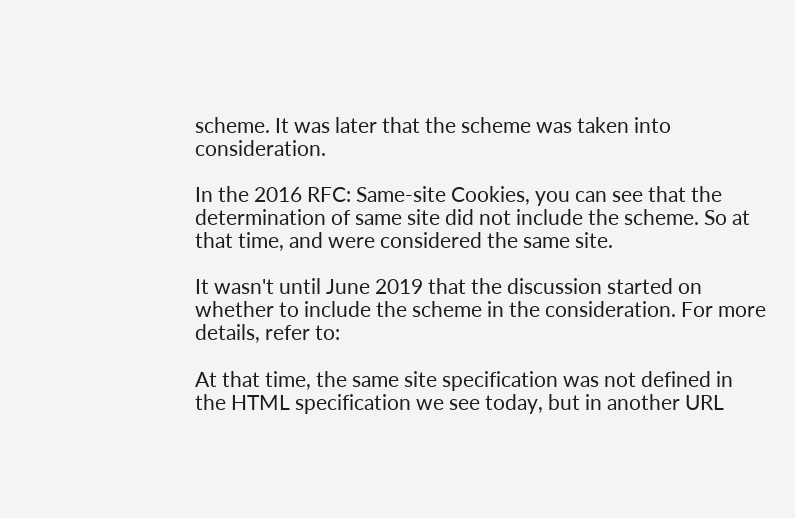scheme. It was later that the scheme was taken into consideration.

In the 2016 RFC: Same-site Cookies, you can see that the determination of same site did not include the scheme. So at that time, and were considered the same site.

It wasn't until June 2019 that the discussion started on whether to include the scheme in the consideration. For more details, refer to:

At that time, the same site specification was not defined in the HTML specification we see today, but in another URL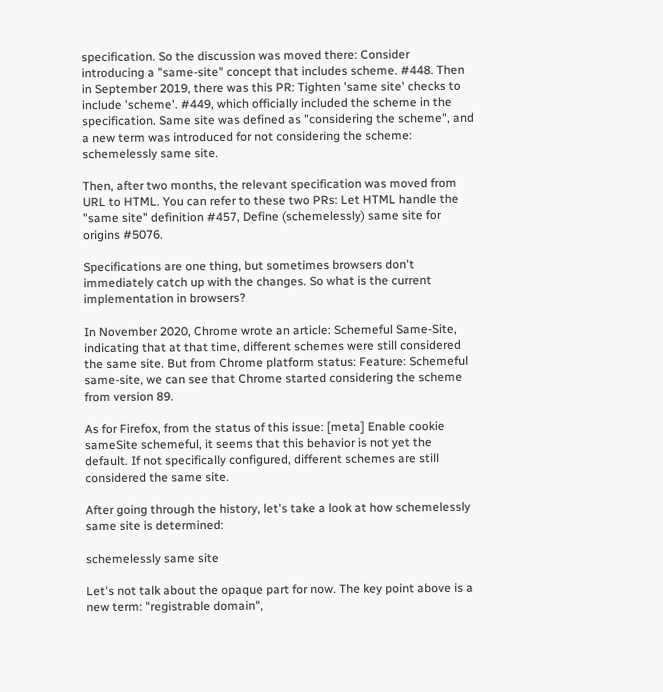specification. So the discussion was moved there: Consider introducing a "same-site" concept that includes scheme. #448. Then in September 2019, there was this PR: Tighten 'same site' checks to include 'scheme'. #449, which officially included the scheme in the specification. Same site was defined as "considering the scheme", and a new term was introduced for not considering the scheme: schemelessly same site.

Then, after two months, the relevant specification was moved from URL to HTML. You can refer to these two PRs: Let HTML handle the "same site" definition #457, Define (schemelessly) same site for origins #5076.

Specifications are one thing, but sometimes browsers don't immediately catch up with the changes. So what is the current implementation in browsers?

In November 2020, Chrome wrote an article: Schemeful Same-Site, indicating that at that time, different schemes were still considered the same site. But from Chrome platform status: Feature: Schemeful same-site, we can see that Chrome started considering the scheme from version 89.

As for Firefox, from the status of this issue: [meta] Enable cookie sameSite schemeful, it seems that this behavior is not yet the default. If not specifically configured, different schemes are still considered the same site.

After going through the history, let's take a look at how schemelessly same site is determined:

schemelessly same site

Let's not talk about the opaque part for now. The key point above is a new term: "registrable domain",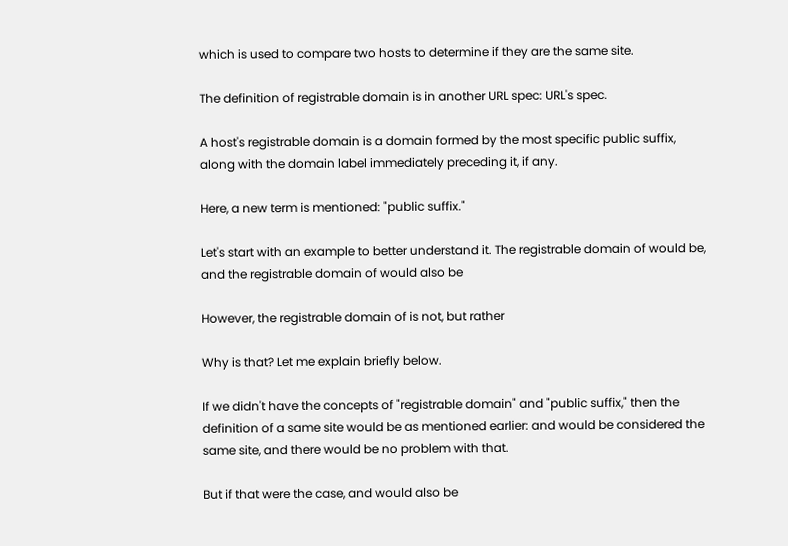which is used to compare two hosts to determine if they are the same site.

The definition of registrable domain is in another URL spec: URL's spec.

A host's registrable domain is a domain formed by the most specific public suffix, along with the domain label immediately preceding it, if any.

Here, a new term is mentioned: "public suffix."

Let's start with an example to better understand it. The registrable domain of would be, and the registrable domain of would also be

However, the registrable domain of is not, but rather

Why is that? Let me explain briefly below.

If we didn't have the concepts of "registrable domain" and "public suffix," then the definition of a same site would be as mentioned earlier: and would be considered the same site, and there would be no problem with that.

But if that were the case, and would also be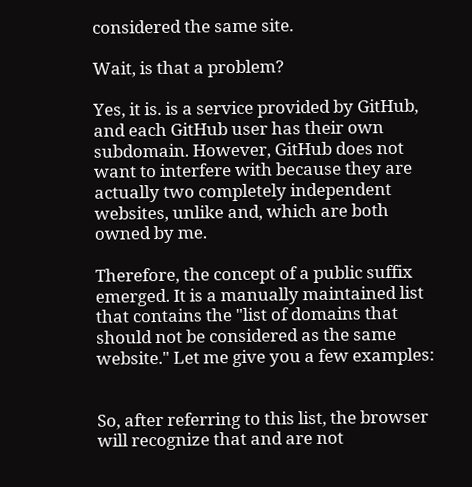considered the same site.

Wait, is that a problem?

Yes, it is. is a service provided by GitHub, and each GitHub user has their own subdomain. However, GitHub does not want to interfere with because they are actually two completely independent websites, unlike and, which are both owned by me.

Therefore, the concept of a public suffix emerged. It is a manually maintained list that contains the "list of domains that should not be considered as the same website." Let me give you a few examples:


So, after referring to this list, the browser will recognize that and are not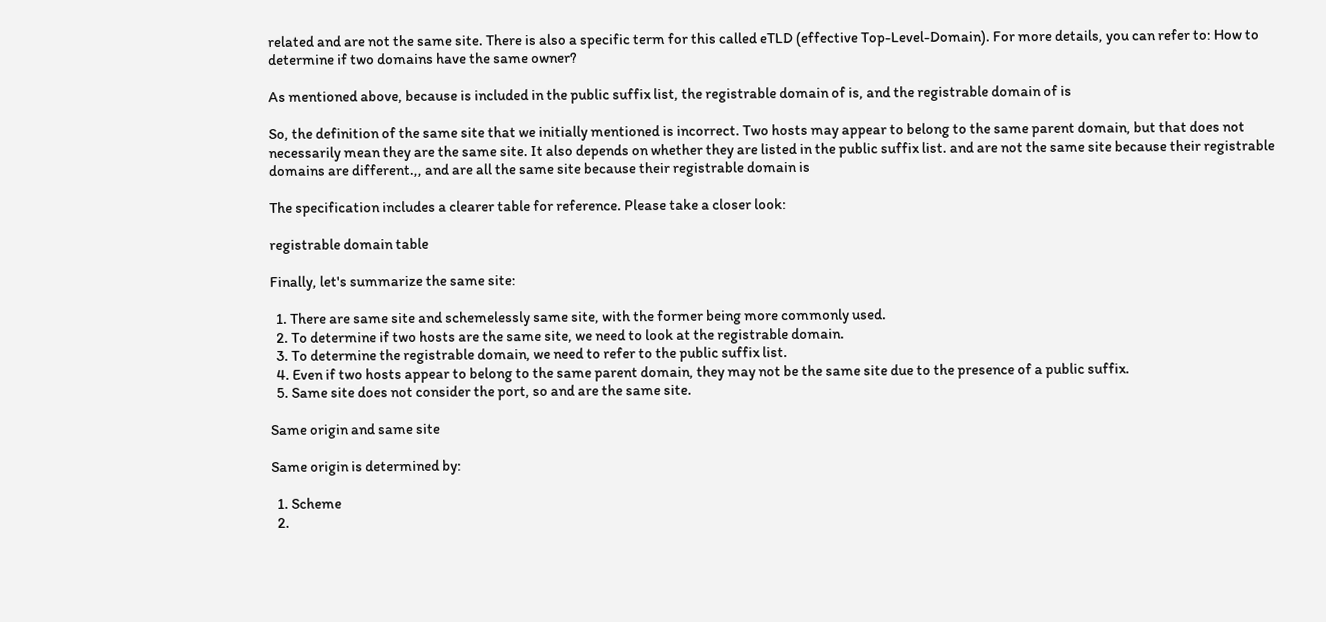related and are not the same site. There is also a specific term for this called eTLD (effective Top-Level-Domain). For more details, you can refer to: How to determine if two domains have the same owner?

As mentioned above, because is included in the public suffix list, the registrable domain of is, and the registrable domain of is

So, the definition of the same site that we initially mentioned is incorrect. Two hosts may appear to belong to the same parent domain, but that does not necessarily mean they are the same site. It also depends on whether they are listed in the public suffix list. and are not the same site because their registrable domains are different.,, and are all the same site because their registrable domain is

The specification includes a clearer table for reference. Please take a closer look:

registrable domain table

Finally, let's summarize the same site:

  1. There are same site and schemelessly same site, with the former being more commonly used.
  2. To determine if two hosts are the same site, we need to look at the registrable domain.
  3. To determine the registrable domain, we need to refer to the public suffix list.
  4. Even if two hosts appear to belong to the same parent domain, they may not be the same site due to the presence of a public suffix.
  5. Same site does not consider the port, so and are the same site.

Same origin and same site

Same origin is determined by:

  1. Scheme
  2.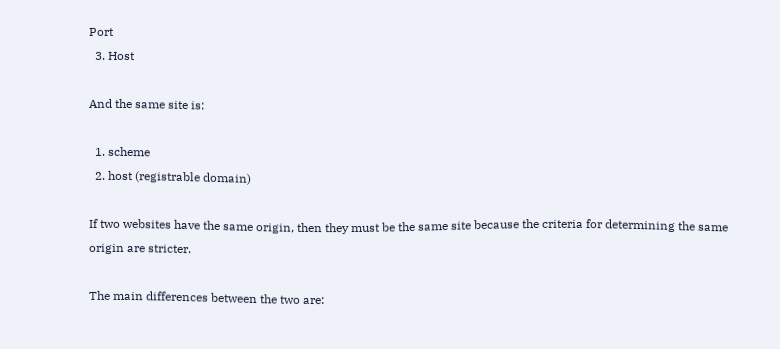Port
  3. Host

And the same site is:

  1. scheme
  2. host (registrable domain)

If two websites have the same origin, then they must be the same site because the criteria for determining the same origin are stricter.

The main differences between the two are: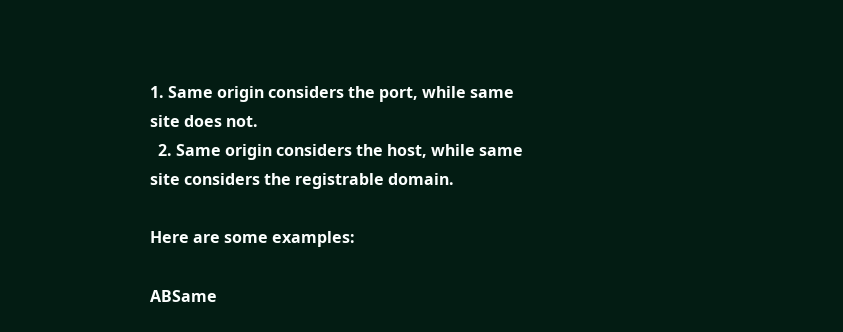1. Same origin considers the port, while same site does not.
  2. Same origin considers the host, while same site considers the registrable domain.

Here are some examples:

ABSame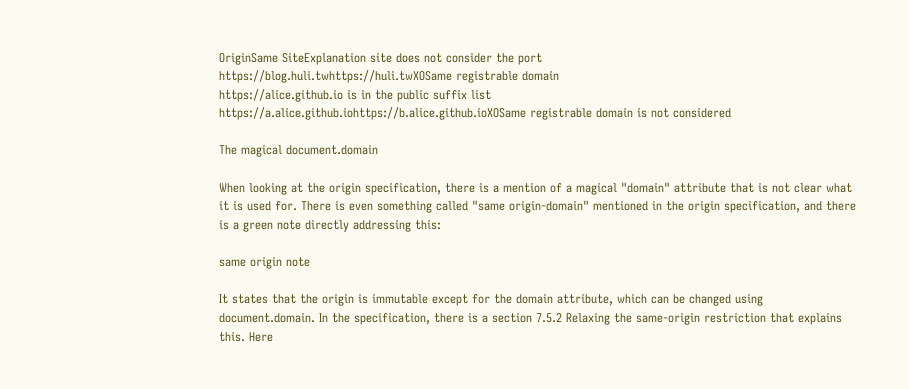OriginSame SiteExplanation site does not consider the port
https://blog.huli.twhttps://huli.twXOSame registrable domain
https://alice.github.io is in the public suffix list
https://a.alice.github.iohttps://b.alice.github.ioXOSame registrable domain is not considered

The magical document.domain

When looking at the origin specification, there is a mention of a magical "domain" attribute that is not clear what it is used for. There is even something called "same origin-domain" mentioned in the origin specification, and there is a green note directly addressing this:

same origin note

It states that the origin is immutable except for the domain attribute, which can be changed using document.domain. In the specification, there is a section 7.5.2 Relaxing the same-origin restriction that explains this. Here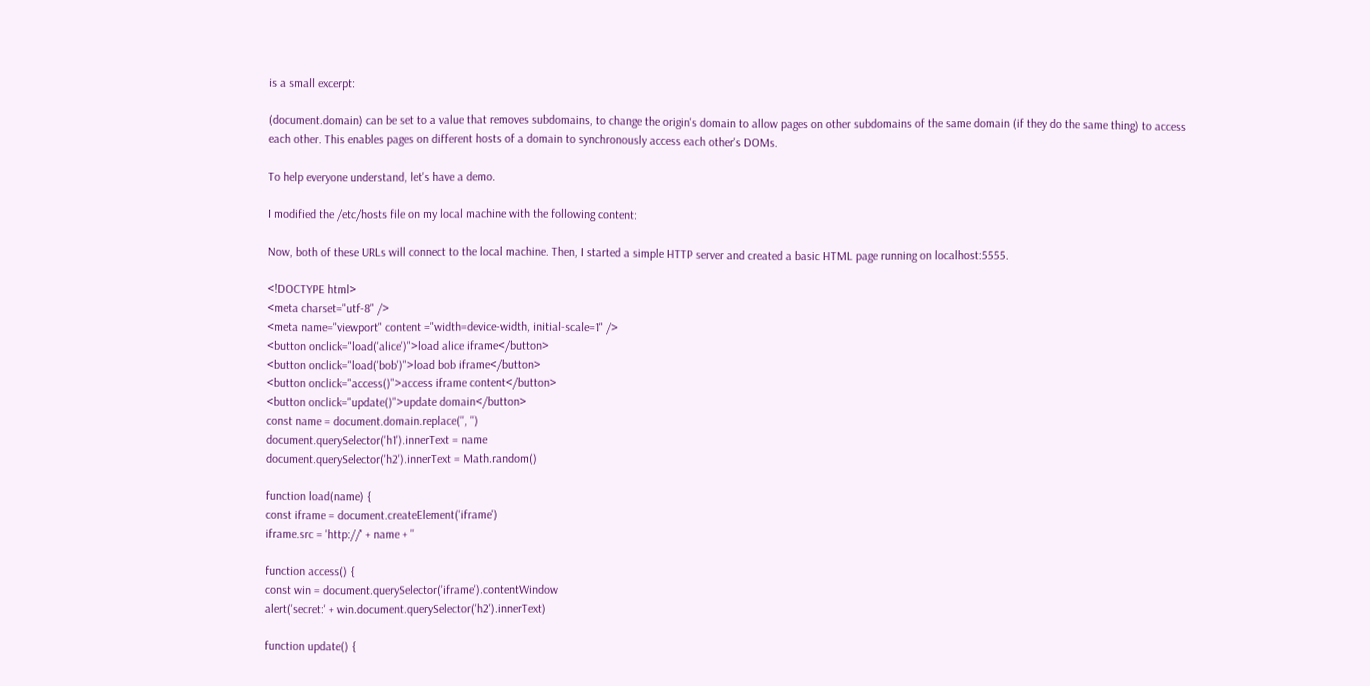is a small excerpt:

(document.domain) can be set to a value that removes subdomains, to change the origin's domain to allow pages on other subdomains of the same domain (if they do the same thing) to access each other. This enables pages on different hosts of a domain to synchronously access each other's DOMs.

To help everyone understand, let's have a demo.

I modified the /etc/hosts file on my local machine with the following content:

Now, both of these URLs will connect to the local machine. Then, I started a simple HTTP server and created a basic HTML page running on localhost:5555.

<!DOCTYPE html>
<meta charset="utf-8" />
<meta name="viewport" content ="width=device-width, initial-scale=1" />
<button onclick="load('alice')">load alice iframe</button>
<button onclick="load('bob')">load bob iframe</button>
<button onclick="access()">access iframe content</button>
<button onclick="update()">update domain</button>
const name = document.domain.replace('', '')
document.querySelector('h1').innerText = name
document.querySelector('h2').innerText = Math.random()

function load(name) {
const iframe = document.createElement('iframe')
iframe.src = 'http://' + name + ''

function access() {
const win = document.querySelector('iframe').contentWindow
alert('secret:' + win.document.querySelector('h2').innerText)

function update() {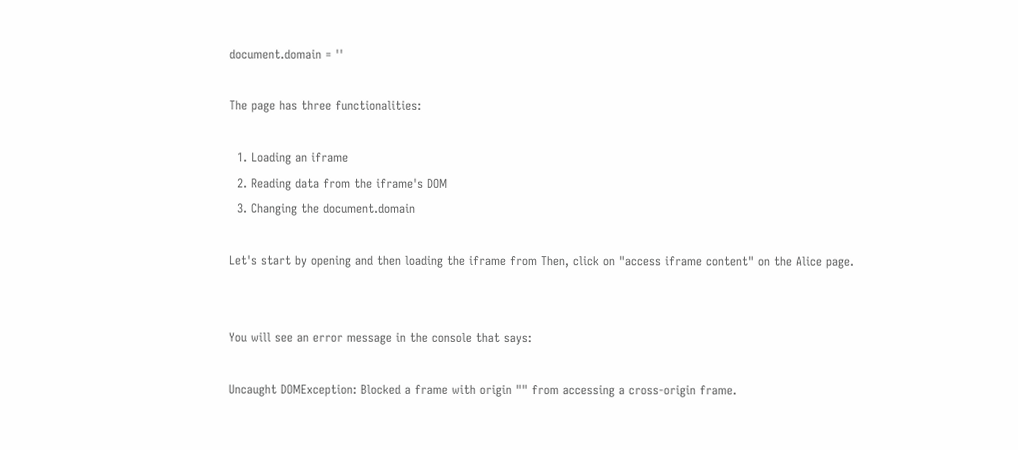document.domain = ''

The page has three functionalities:

  1. Loading an iframe
  2. Reading data from the iframe's DOM
  3. Changing the document.domain

Let's start by opening and then loading the iframe from Then, click on "access iframe content" on the Alice page.


You will see an error message in the console that says:

Uncaught DOMException: Blocked a frame with origin "" from accessing a cross-origin frame.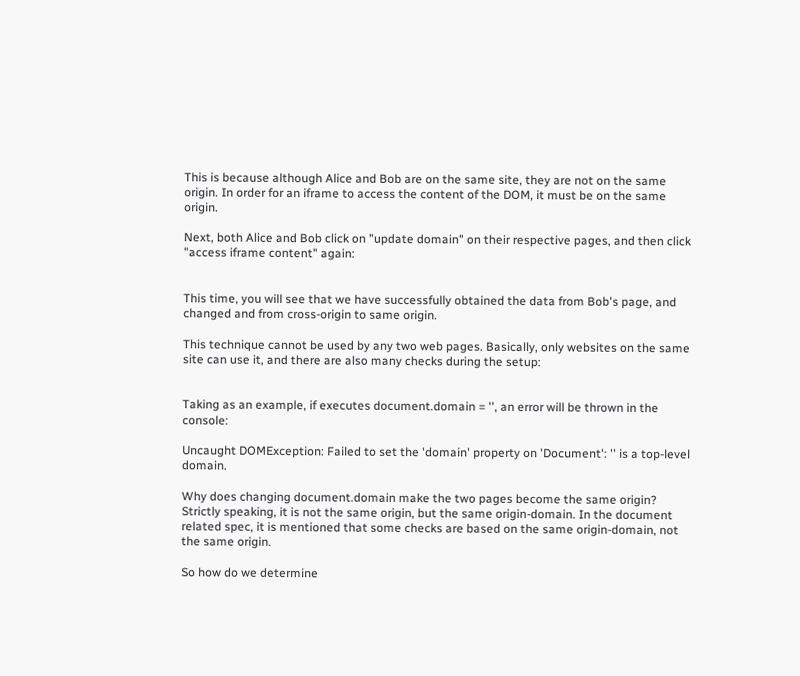This is because although Alice and Bob are on the same site, they are not on the same origin. In order for an iframe to access the content of the DOM, it must be on the same origin.

Next, both Alice and Bob click on "update domain" on their respective pages, and then click "access iframe content" again:


This time, you will see that we have successfully obtained the data from Bob's page, and changed and from cross-origin to same origin.

This technique cannot be used by any two web pages. Basically, only websites on the same site can use it, and there are also many checks during the setup:


Taking as an example, if executes document.domain = '', an error will be thrown in the console:

Uncaught DOMException: Failed to set the 'domain' property on 'Document': '' is a top-level domain.

Why does changing document.domain make the two pages become the same origin? Strictly speaking, it is not the same origin, but the same origin-domain. In the document related spec, it is mentioned that some checks are based on the same origin-domain, not the same origin.

So how do we determine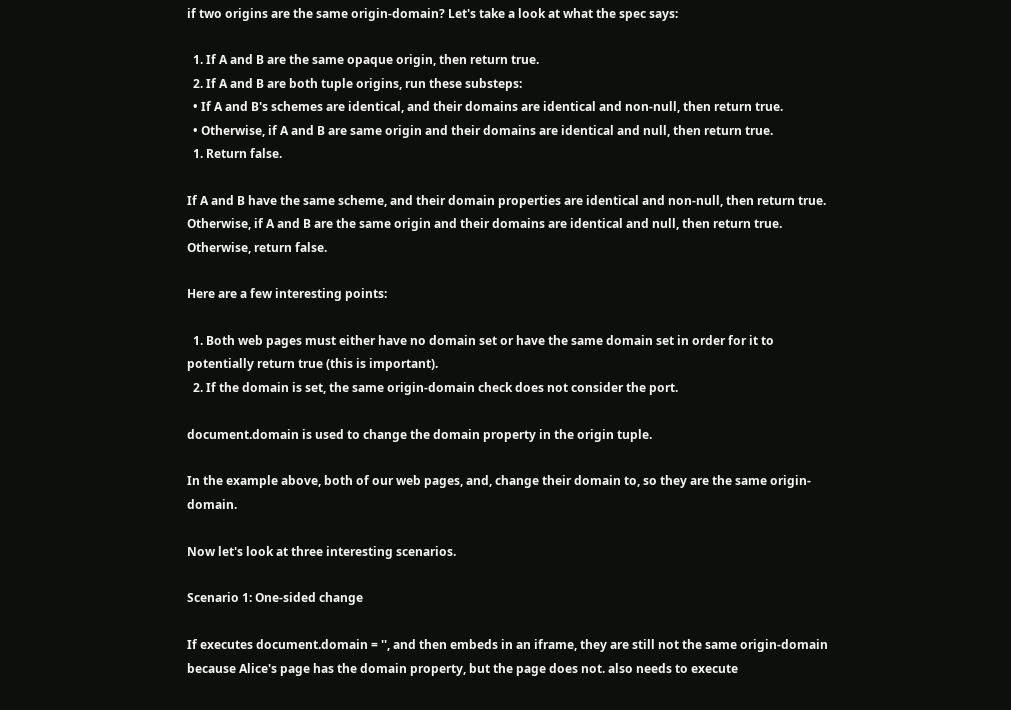if two origins are the same origin-domain? Let's take a look at what the spec says:

  1. If A and B are the same opaque origin, then return true.
  2. If A and B are both tuple origins, run these substeps:
  • If A and B's schemes are identical, and their domains are identical and non-null, then return true.
  • Otherwise, if A and B are same origin and their domains are identical and null, then return true.
  1. Return false.

If A and B have the same scheme, and their domain properties are identical and non-null, then return true. Otherwise, if A and B are the same origin and their domains are identical and null, then return true. Otherwise, return false.

Here are a few interesting points:

  1. Both web pages must either have no domain set or have the same domain set in order for it to potentially return true (this is important).
  2. If the domain is set, the same origin-domain check does not consider the port.

document.domain is used to change the domain property in the origin tuple.

In the example above, both of our web pages, and, change their domain to, so they are the same origin-domain.

Now let's look at three interesting scenarios.

Scenario 1: One-sided change

If executes document.domain = '', and then embeds in an iframe, they are still not the same origin-domain because Alice's page has the domain property, but the page does not. also needs to execute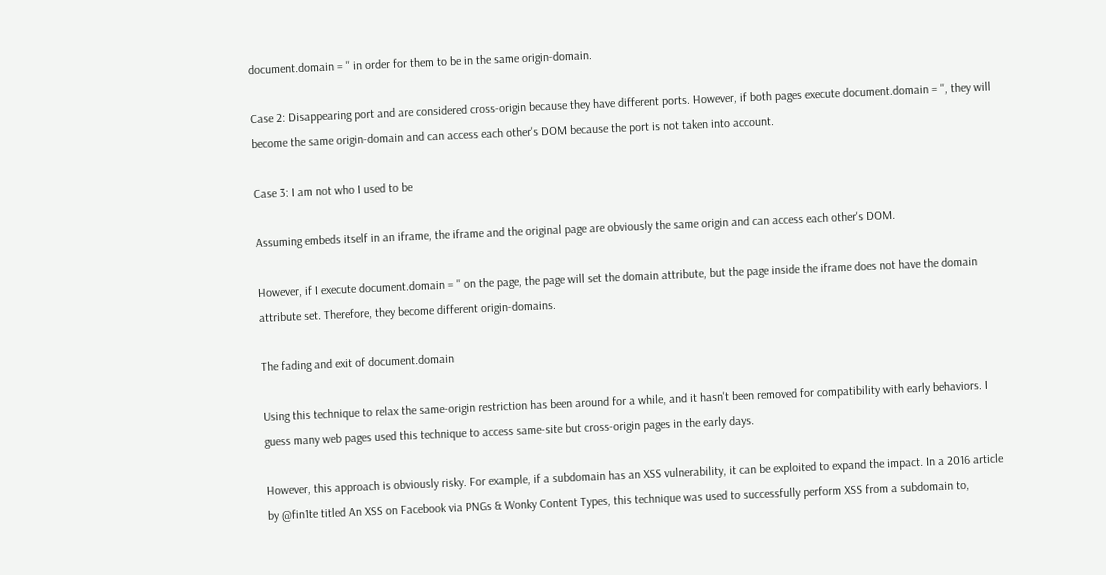document.domain = '' in order for them to be in the same origin-domain.

Case 2: Disappearing port and are considered cross-origin because they have different ports. However, if both pages execute document.domain = '', they will become the same origin-domain and can access each other's DOM because the port is not taken into account.

Case 3: I am not who I used to be

Assuming embeds itself in an iframe, the iframe and the original page are obviously the same origin and can access each other's DOM.

However, if I execute document.domain = '' on the page, the page will set the domain attribute, but the page inside the iframe does not have the domain attribute set. Therefore, they become different origin-domains.

The fading and exit of document.domain

Using this technique to relax the same-origin restriction has been around for a while, and it hasn't been removed for compatibility with early behaviors. I guess many web pages used this technique to access same-site but cross-origin pages in the early days.

However, this approach is obviously risky. For example, if a subdomain has an XSS vulnerability, it can be exploited to expand the impact. In a 2016 article by @fin1te titled An XSS on Facebook via PNGs & Wonky Content Types, this technique was used to successfully perform XSS from a subdomain to,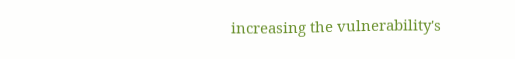increasing the vulnerability's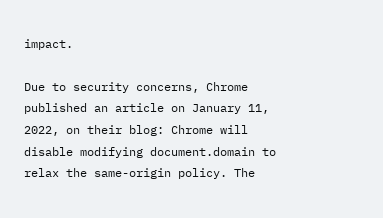impact.

Due to security concerns, Chrome published an article on January 11, 2022, on their blog: Chrome will disable modifying document.domain to relax the same-origin policy. The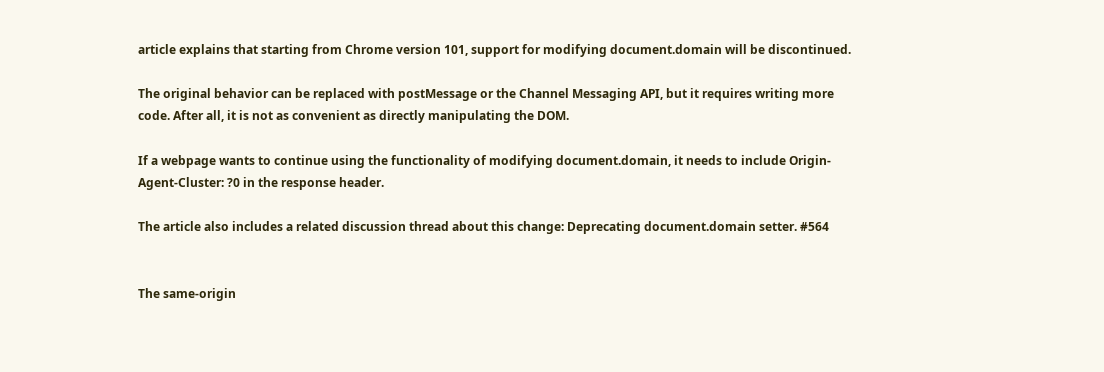article explains that starting from Chrome version 101, support for modifying document.domain will be discontinued.

The original behavior can be replaced with postMessage or the Channel Messaging API, but it requires writing more code. After all, it is not as convenient as directly manipulating the DOM.

If a webpage wants to continue using the functionality of modifying document.domain, it needs to include Origin-Agent-Cluster: ?0 in the response header.

The article also includes a related discussion thread about this change: Deprecating document.domain setter. #564


The same-origin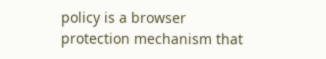policy is a browser protection mechanism that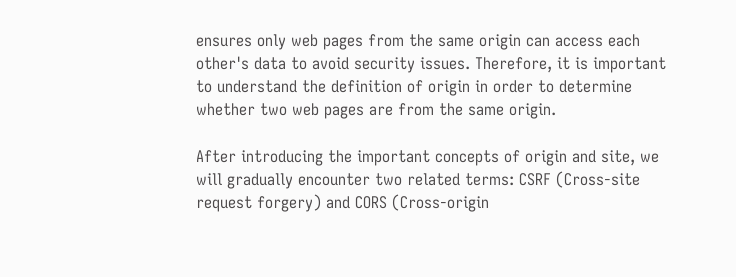ensures only web pages from the same origin can access each other's data to avoid security issues. Therefore, it is important to understand the definition of origin in order to determine whether two web pages are from the same origin.

After introducing the important concepts of origin and site, we will gradually encounter two related terms: CSRF (Cross-site request forgery) and CORS (Cross-origin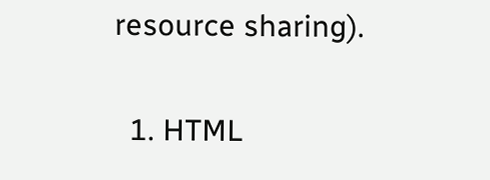resource sharing).


  1. HTML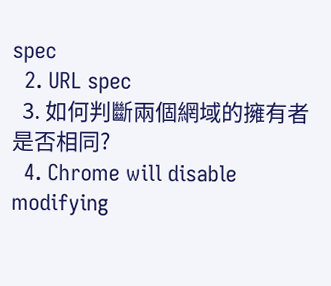spec
  2. URL spec
  3. 如何判斷兩個網域的擁有者是否相同?
  4. Chrome will disable modifying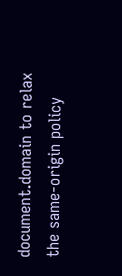document.domain to relax the same-origin policy